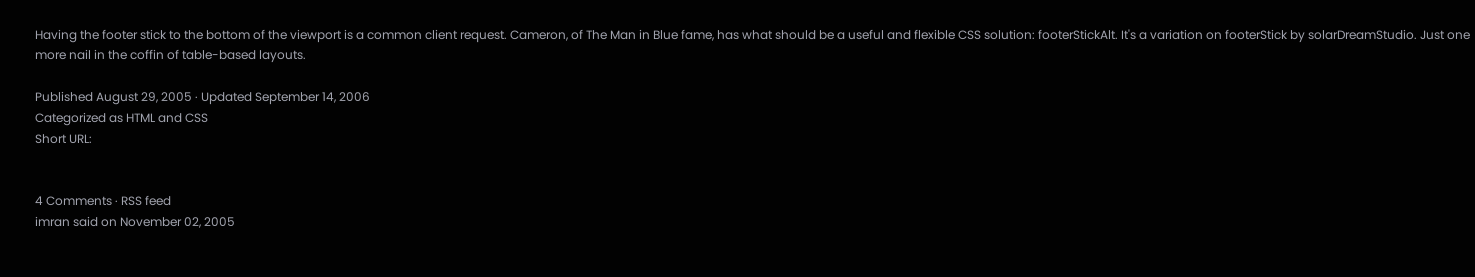Having the footer stick to the bottom of the viewport is a common client request. Cameron, of The Man in Blue fame, has what should be a useful and flexible CSS solution: footerStickAlt. It's a variation on footerStick by solarDreamStudio. Just one more nail in the coffin of table-based layouts.

Published August 29, 2005 · Updated September 14, 2006
Categorized as HTML and CSS
Short URL:


4 Comments · RSS feed
imran said on November 02, 2005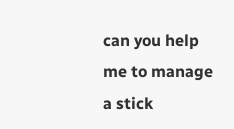can you help me to manage a stick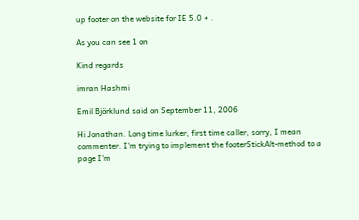up footer on the website for IE 5.0 + .

As you can see 1 on

Kind regards

imran Hashmi

Emil Björklund said on September 11, 2006

Hi Jonathan. Long time lurker, first time caller, sorry, I mean commenter. I'm trying to implement the footerStickAlt-method to a page I'm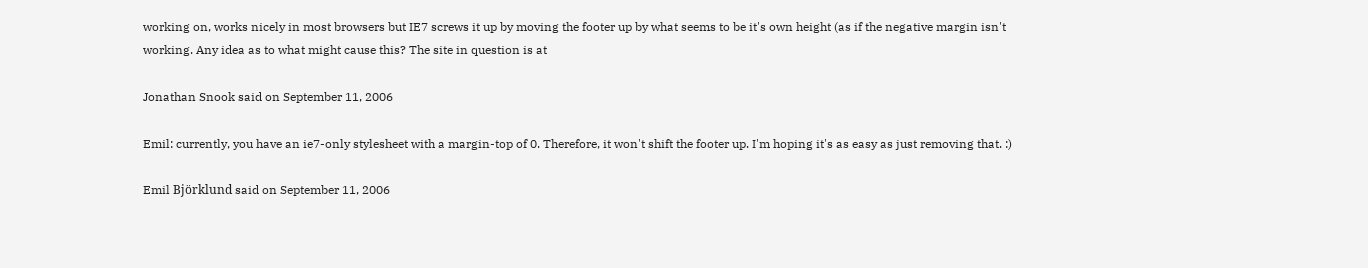working on, works nicely in most browsers but IE7 screws it up by moving the footer up by what seems to be it's own height (as if the negative margin isn't working. Any idea as to what might cause this? The site in question is at

Jonathan Snook said on September 11, 2006

Emil: currently, you have an ie7-only stylesheet with a margin-top of 0. Therefore, it won't shift the footer up. I'm hoping it's as easy as just removing that. :)

Emil Björklund said on September 11, 2006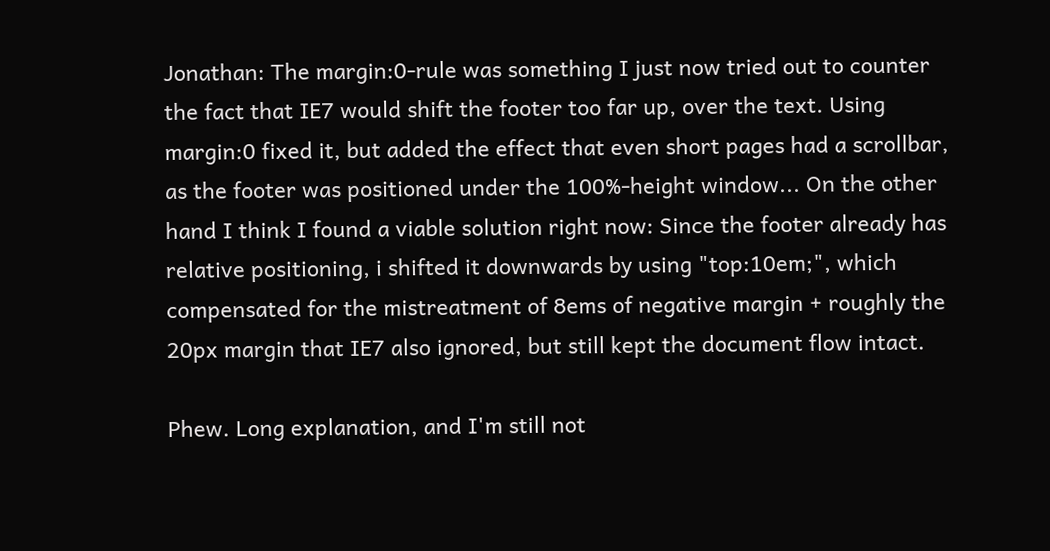Jonathan: The margin:0-rule was something I just now tried out to counter the fact that IE7 would shift the footer too far up, over the text. Using margin:0 fixed it, but added the effect that even short pages had a scrollbar, as the footer was positioned under the 100%-height window... On the other hand I think I found a viable solution right now: Since the footer already has relative positioning, i shifted it downwards by using "top:10em;", which compensated for the mistreatment of 8ems of negative margin + roughly the 20px margin that IE7 also ignored, but still kept the document flow intact.

Phew. Long explanation, and I'm still not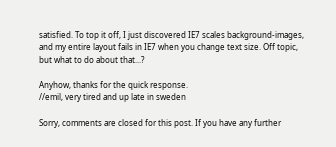satisfied. To top it off, I just discovered IE7 scales background-images, and my entire layout fails in IE7 when you change text size. Off topic, but what to do about that...?

Anyhow, thanks for the quick response.
//emil, very tired and up late in sweden

Sorry, comments are closed for this post. If you have any further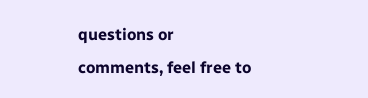questions or comments, feel free to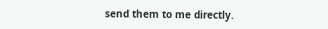send them to me directly.